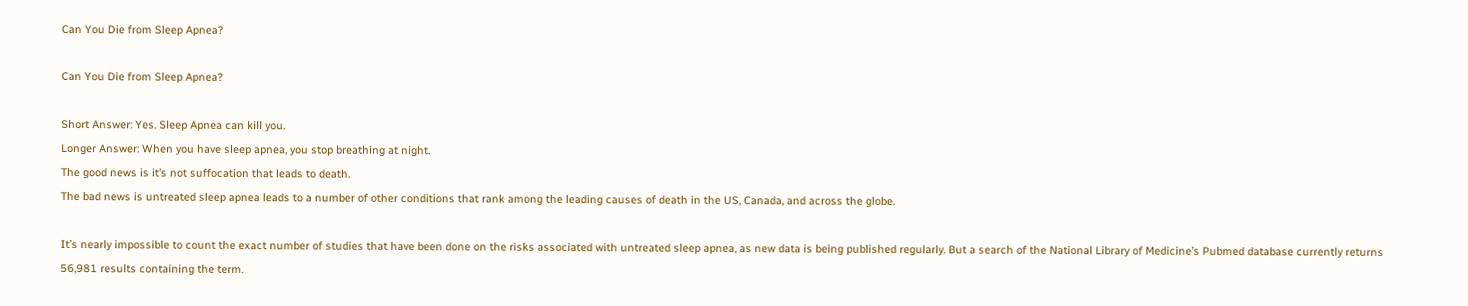Can You Die from Sleep Apnea?

Can You Die from Sleep Apnea?

Short Answer: Yes. Sleep Apnea can kill you.
Longer Answer: When you have sleep apnea, you stop breathing at night.
The good news is it’s not suffocation that leads to death.
The bad news is untreated sleep apnea leads to a number of other conditions that rank among the leading causes of death in the US, Canada, and across the globe.

It’s nearly impossible to count the exact number of studies that have been done on the risks associated with untreated sleep apnea, as new data is being published regularly. But a search of the National Library of Medicine’s Pubmed database currently returns 56,981 results containing the term.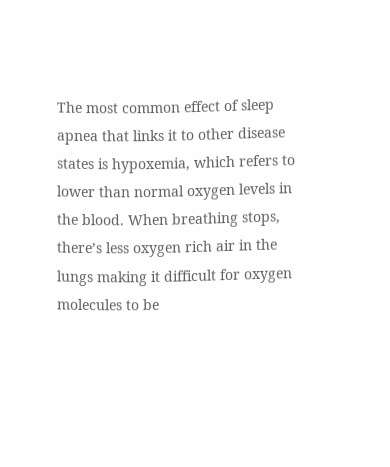The most common effect of sleep apnea that links it to other disease states is hypoxemia, which refers to lower than normal oxygen levels in the blood. When breathing stops, there’s less oxygen rich air in the lungs making it difficult for oxygen molecules to be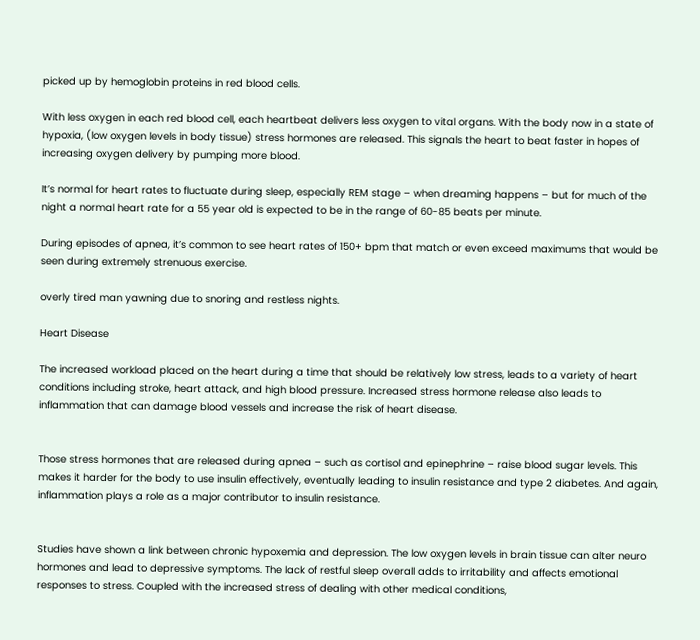picked up by hemoglobin proteins in red blood cells.

With less oxygen in each red blood cell, each heartbeat delivers less oxygen to vital organs. With the body now in a state of hypoxia, (low oxygen levels in body tissue) stress hormones are released. This signals the heart to beat faster in hopes of increasing oxygen delivery by pumping more blood.

It’s normal for heart rates to fluctuate during sleep, especially REM stage – when dreaming happens – but for much of the night a normal heart rate for a 55 year old is expected to be in the range of 60-85 beats per minute.

During episodes of apnea, it’s common to see heart rates of 150+ bpm that match or even exceed maximums that would be seen during extremely strenuous exercise.

overly tired man yawning due to snoring and restless nights.

Heart Disease

The increased workload placed on the heart during a time that should be relatively low stress, leads to a variety of heart conditions including stroke, heart attack, and high blood pressure. Increased stress hormone release also leads to inflammation that can damage blood vessels and increase the risk of heart disease.


Those stress hormones that are released during apnea – such as cortisol and epinephrine – raise blood sugar levels. This makes it harder for the body to use insulin effectively, eventually leading to insulin resistance and type 2 diabetes. And again, inflammation plays a role as a major contributor to insulin resistance.


Studies have shown a link between chronic hypoxemia and depression. The low oxygen levels in brain tissue can alter neuro hormones and lead to depressive symptoms. The lack of restful sleep overall adds to irritability and affects emotional responses to stress. Coupled with the increased stress of dealing with other medical conditions,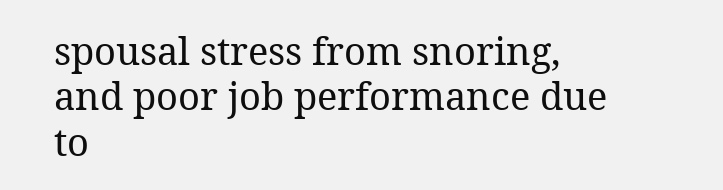spousal stress from snoring, and poor job performance due to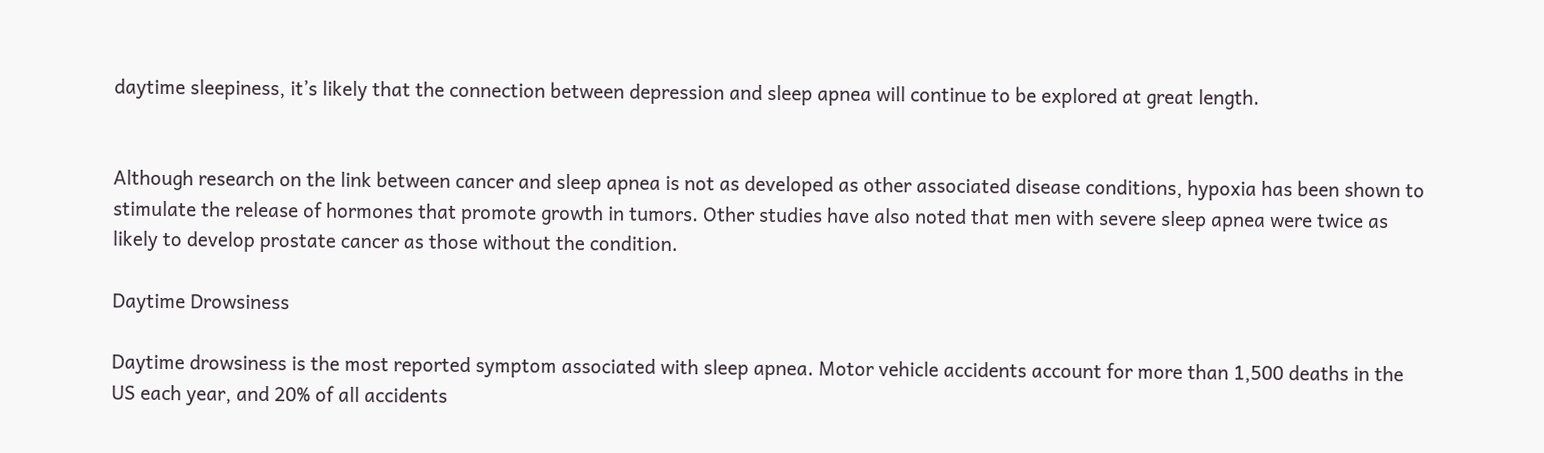daytime sleepiness, it’s likely that the connection between depression and sleep apnea will continue to be explored at great length.


Although research on the link between cancer and sleep apnea is not as developed as other associated disease conditions, hypoxia has been shown to stimulate the release of hormones that promote growth in tumors. Other studies have also noted that men with severe sleep apnea were twice as likely to develop prostate cancer as those without the condition.

Daytime Drowsiness

Daytime drowsiness is the most reported symptom associated with sleep apnea. Motor vehicle accidents account for more than 1,500 deaths in the US each year, and 20% of all accidents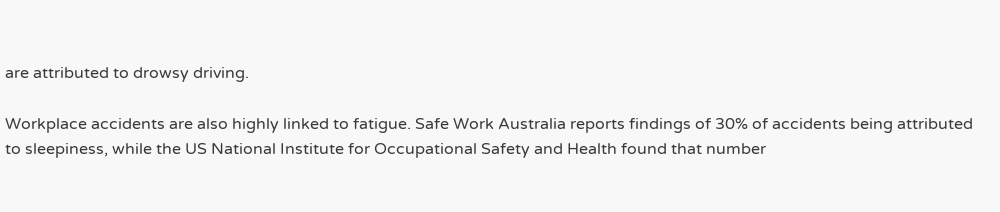are attributed to drowsy driving.

Workplace accidents are also highly linked to fatigue. Safe Work Australia reports findings of 30% of accidents being attributed to sleepiness, while the US National Institute for Occupational Safety and Health found that number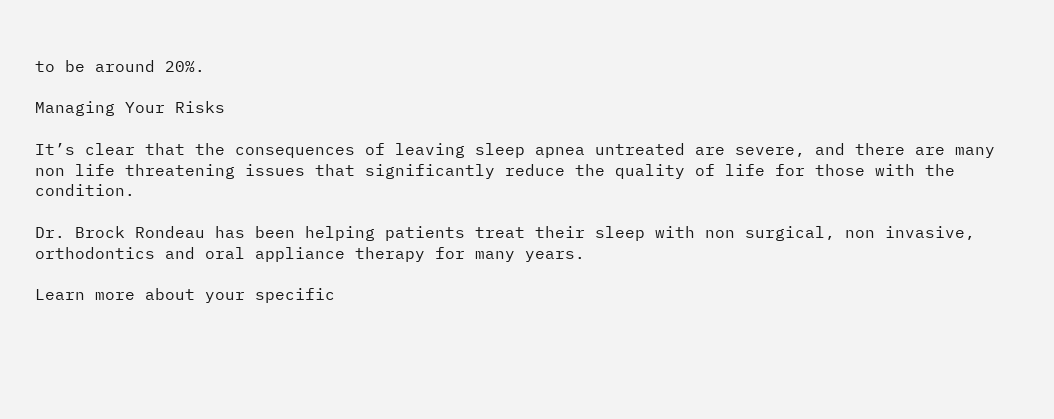to be around 20%.

Managing Your Risks

It’s clear that the consequences of leaving sleep apnea untreated are severe, and there are many non life threatening issues that significantly reduce the quality of life for those with the condition.

Dr. Brock Rondeau has been helping patients treat their sleep with non surgical, non invasive, orthodontics and oral appliance therapy for many years.

Learn more about your specific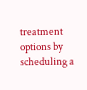treatment options by scheduling a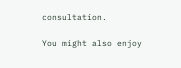consultation.

You might also enjoy